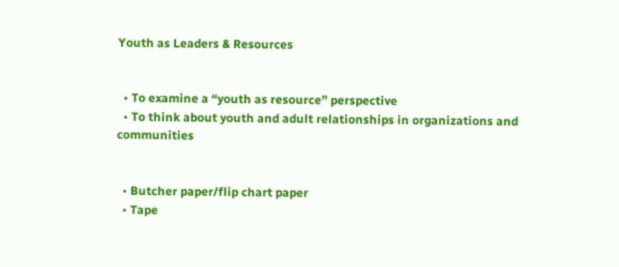Youth as Leaders & Resources


  • To examine a “youth as resource” perspective
  • To think about youth and adult relationships in organizations and communities


  • Butcher paper/flip chart paper
  • Tape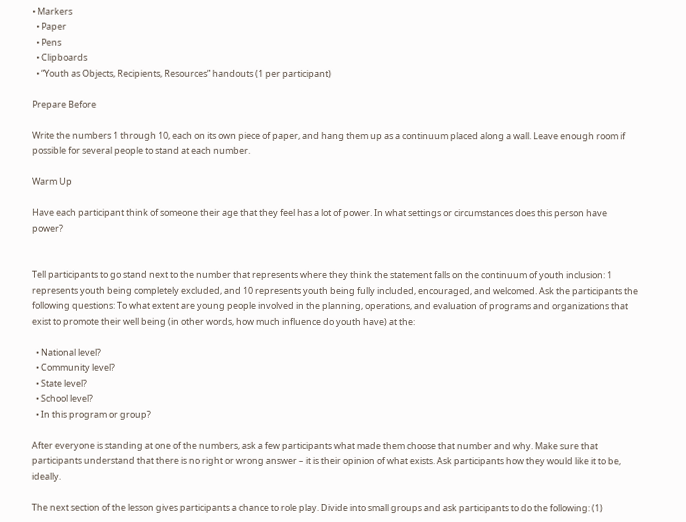• Markers
  • Paper
  • Pens
  • Clipboards
  • “Youth as Objects, Recipients, Resources” handouts (1 per participant)

Prepare Before

Write the numbers 1 through 10, each on its own piece of paper, and hang them up as a continuum placed along a wall. Leave enough room if possible for several people to stand at each number.

Warm Up

Have each participant think of someone their age that they feel has a lot of power. In what settings or circumstances does this person have power?


Tell participants to go stand next to the number that represents where they think the statement falls on the continuum of youth inclusion: 1 represents youth being completely excluded, and 10 represents youth being fully included, encouraged, and welcomed. Ask the participants the following questions: To what extent are young people involved in the planning, operations, and evaluation of programs and organizations that exist to promote their well being (in other words, how much influence do youth have) at the:

  • National level?
  • Community level?
  • State level?
  • School level?
  • In this program or group?

After everyone is standing at one of the numbers, ask a few participants what made them choose that number and why. Make sure that participants understand that there is no right or wrong answer – it is their opinion of what exists. Ask participants how they would like it to be, ideally.

The next section of the lesson gives participants a chance to role play. Divide into small groups and ask participants to do the following: (1)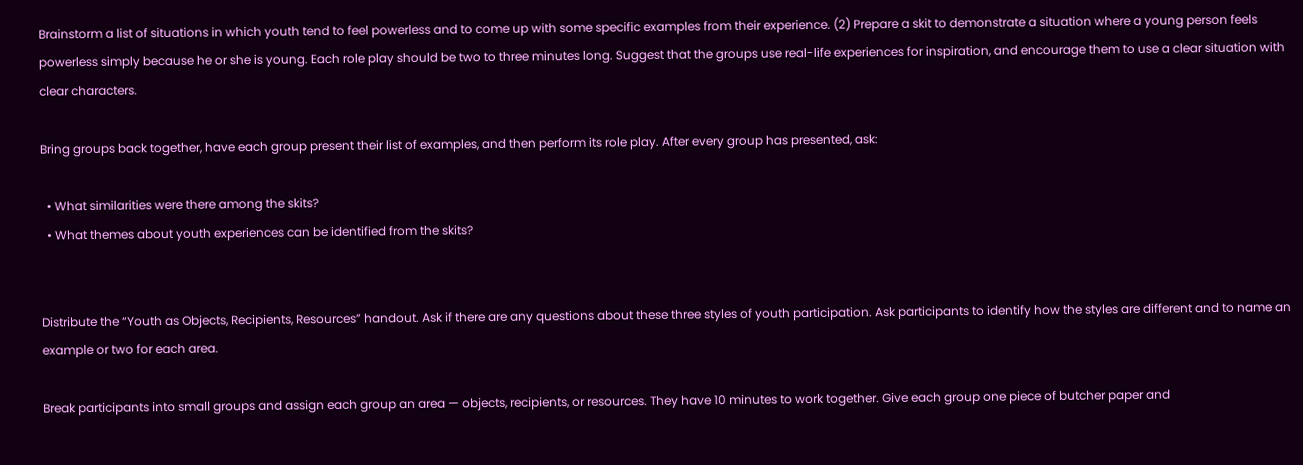Brainstorm a list of situations in which youth tend to feel powerless and to come up with some specific examples from their experience. (2) Prepare a skit to demonstrate a situation where a young person feels powerless simply because he or she is young. Each role play should be two to three minutes long. Suggest that the groups use real-life experiences for inspiration, and encourage them to use a clear situation with clear characters.

Bring groups back together, have each group present their list of examples, and then perform its role play. After every group has presented, ask:

  • What similarities were there among the skits?
  • What themes about youth experiences can be identified from the skits?


Distribute the “Youth as Objects, Recipients, Resources” handout. Ask if there are any questions about these three styles of youth participation. Ask participants to identify how the styles are different and to name an example or two for each area.

Break participants into small groups and assign each group an area — objects, recipients, or resources. They have 10 minutes to work together. Give each group one piece of butcher paper and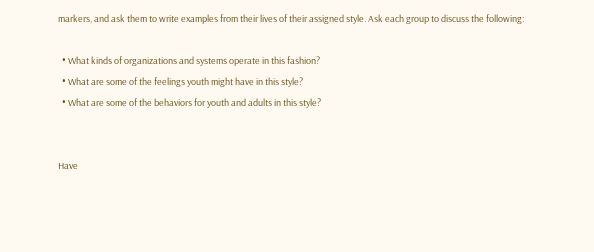markers, and ask them to write examples from their lives of their assigned style. Ask each group to discuss the following:

  • What kinds of organizations and systems operate in this fashion?
  • What are some of the feelings youth might have in this style?
  • What are some of the behaviors for youth and adults in this style?


Have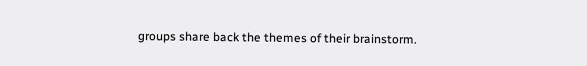groups share back the themes of their brainstorm.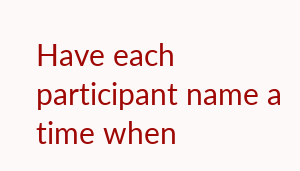Have each participant name a time when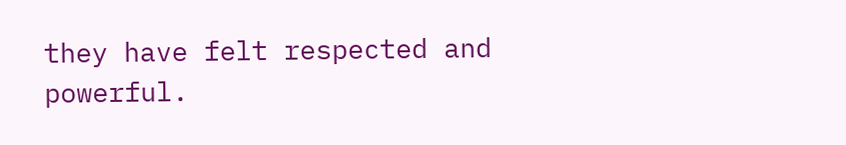they have felt respected and powerful.